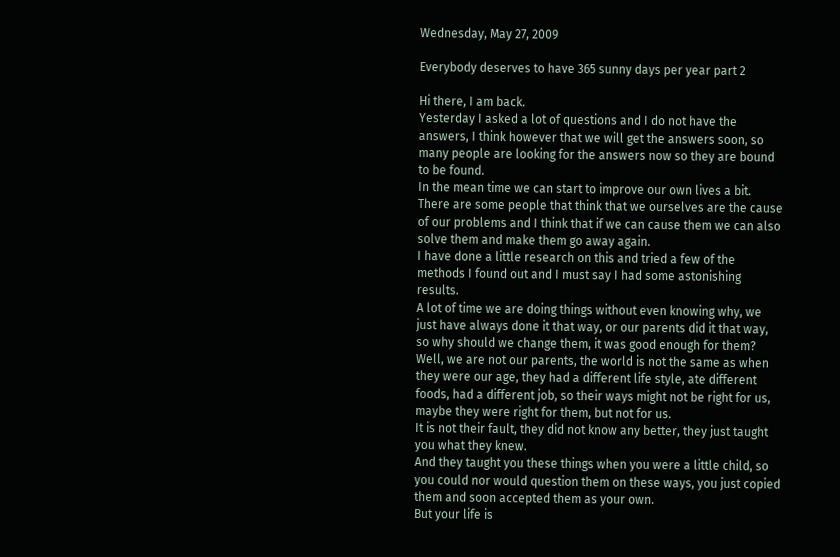Wednesday, May 27, 2009

Everybody deserves to have 365 sunny days per year part 2

Hi there, I am back.
Yesterday I asked a lot of questions and I do not have the answers, I think however that we will get the answers soon, so many people are looking for the answers now so they are bound to be found.
In the mean time we can start to improve our own lives a bit. There are some people that think that we ourselves are the cause of our problems and I think that if we can cause them we can also solve them and make them go away again.
I have done a little research on this and tried a few of the methods I found out and I must say I had some astonishing results.
A lot of time we are doing things without even knowing why, we just have always done it that way, or our parents did it that way, so why should we change them, it was good enough for them?
Well, we are not our parents, the world is not the same as when they were our age, they had a different life style, ate different foods, had a different job, so their ways might not be right for us, maybe they were right for them, but not for us.
It is not their fault, they did not know any better, they just taught you what they knew.
And they taught you these things when you were a little child, so you could nor would question them on these ways, you just copied them and soon accepted them as your own.
But your life is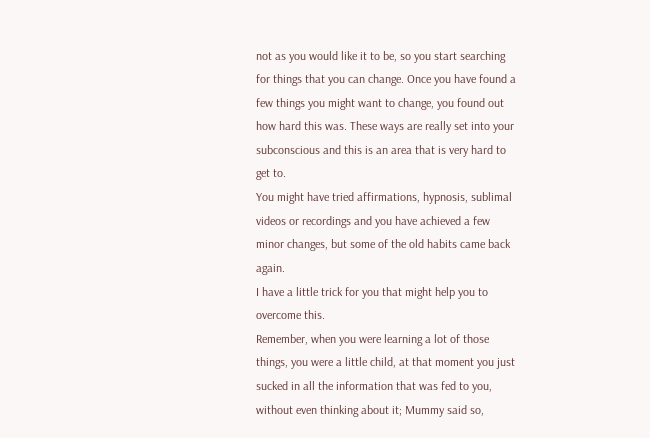not as you would like it to be, so you start searching for things that you can change. Once you have found a few things you might want to change, you found out how hard this was. These ways are really set into your subconscious and this is an area that is very hard to get to.
You might have tried affirmations, hypnosis, sublimal videos or recordings and you have achieved a few minor changes, but some of the old habits came back again.
I have a little trick for you that might help you to overcome this.
Remember, when you were learning a lot of those things, you were a little child, at that moment you just sucked in all the information that was fed to you, without even thinking about it; Mummy said so,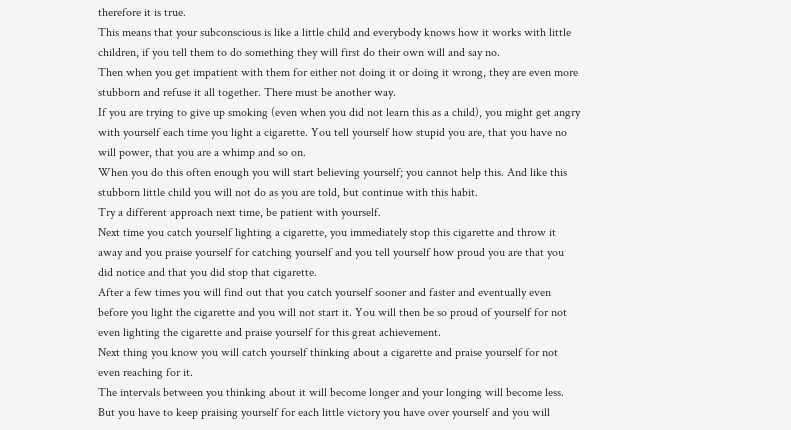therefore it is true.
This means that your subconscious is like a little child and everybody knows how it works with little children, if you tell them to do something they will first do their own will and say no.
Then when you get impatient with them for either not doing it or doing it wrong, they are even more stubborn and refuse it all together. There must be another way.
If you are trying to give up smoking (even when you did not learn this as a child), you might get angry with yourself each time you light a cigarette. You tell yourself how stupid you are, that you have no will power, that you are a whimp and so on.
When you do this often enough you will start believing yourself; you cannot help this. And like this stubborn little child you will not do as you are told, but continue with this habit.
Try a different approach next time, be patient with yourself.
Next time you catch yourself lighting a cigarette, you immediately stop this cigarette and throw it away and you praise yourself for catching yourself and you tell yourself how proud you are that you did notice and that you did stop that cigarette.
After a few times you will find out that you catch yourself sooner and faster and eventually even before you light the cigarette and you will not start it. You will then be so proud of yourself for not even lighting the cigarette and praise yourself for this great achievement.
Next thing you know you will catch yourself thinking about a cigarette and praise yourself for not even reaching for it.
The intervals between you thinking about it will become longer and your longing will become less. But you have to keep praising yourself for each little victory you have over yourself and you will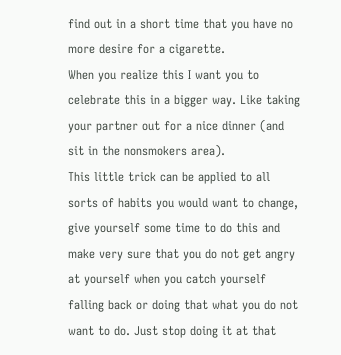find out in a short time that you have no more desire for a cigarette.
When you realize this I want you to celebrate this in a bigger way. Like taking your partner out for a nice dinner (and sit in the nonsmokers area).
This little trick can be applied to all sorts of habits you would want to change, give yourself some time to do this and make very sure that you do not get angry at yourself when you catch yourself falling back or doing that what you do not want to do. Just stop doing it at that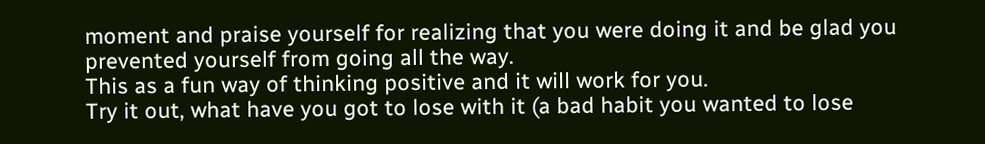moment and praise yourself for realizing that you were doing it and be glad you prevented yourself from going all the way.
This as a fun way of thinking positive and it will work for you.
Try it out, what have you got to lose with it (a bad habit you wanted to lose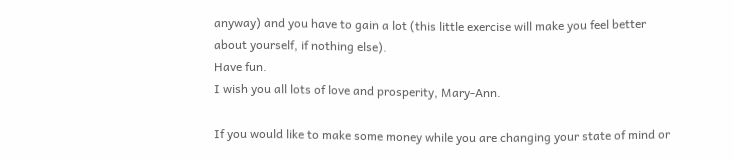anyway) and you have to gain a lot (this little exercise will make you feel better about yourself, if nothing else).
Have fun.
I wish you all lots of love and prosperity, Mary-Ann.

If you would like to make some money while you are changing your state of mind or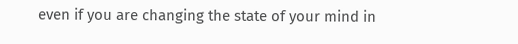even if you are changing the state of your mind in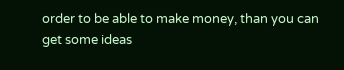order to be able to make money, than you can get some ideas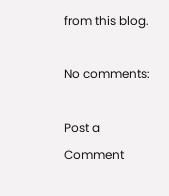from this blog.

No comments:

Post a Comment